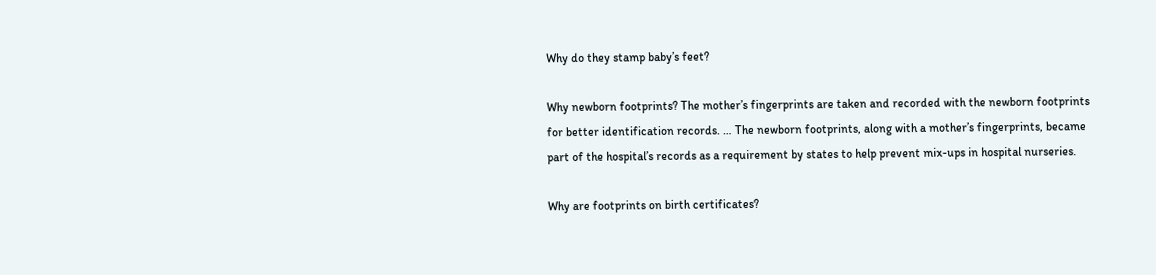Why do they stamp baby’s feet?

Why newborn footprints? The mother’s fingerprints are taken and recorded with the newborn footprints for better identification records. … The newborn footprints, along with a mother’s fingerprints, became part of the hospital’s records as a requirement by states to help prevent mix-ups in hospital nurseries.

Why are footprints on birth certificates?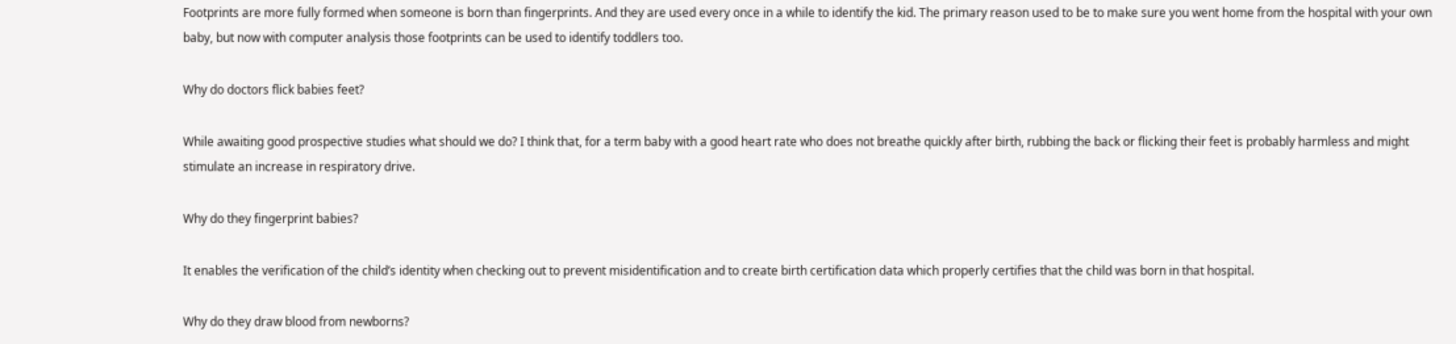Footprints are more fully formed when someone is born than fingerprints. And they are used every once in a while to identify the kid. The primary reason used to be to make sure you went home from the hospital with your own baby, but now with computer analysis those footprints can be used to identify toddlers too.

Why do doctors flick babies feet?

While awaiting good prospective studies what should we do? I think that, for a term baby with a good heart rate who does not breathe quickly after birth, rubbing the back or flicking their feet is probably harmless and might stimulate an increase in respiratory drive.

Why do they fingerprint babies?

It enables the verification of the child’s identity when checking out to prevent misidentification and to create birth certification data which properly certifies that the child was born in that hospital.

Why do they draw blood from newborns?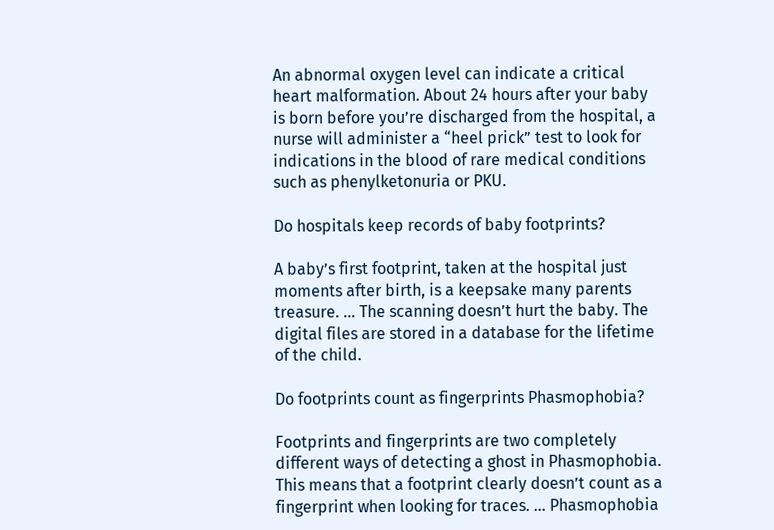An abnormal oxygen level can indicate a critical heart malformation. About 24 hours after your baby is born before you’re discharged from the hospital, a nurse will administer a “heel prick” test to look for indications in the blood of rare medical conditions such as phenylketonuria or PKU.

Do hospitals keep records of baby footprints?

A baby’s first footprint, taken at the hospital just moments after birth, is a keepsake many parents treasure. … The scanning doesn’t hurt the baby. The digital files are stored in a database for the lifetime of the child.

Do footprints count as fingerprints Phasmophobia?

Footprints and fingerprints are two completely different ways of detecting a ghost in Phasmophobia. This means that a footprint clearly doesn’t count as a fingerprint when looking for traces. … Phasmophobia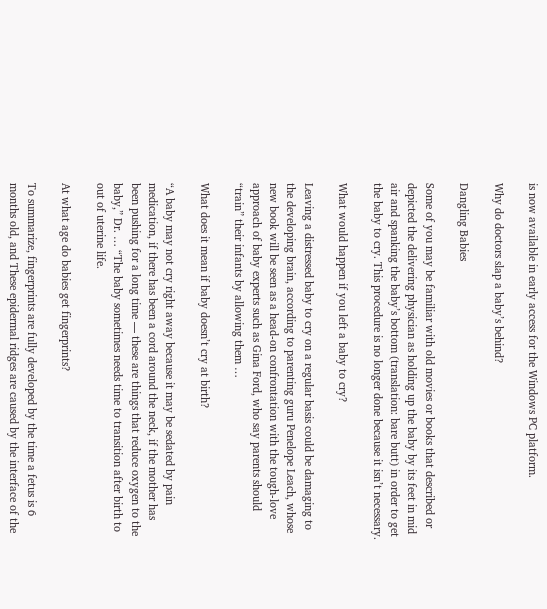is now available in early access for the Windows PC platform.

Why do doctors slap a baby’s behind?

Dangling Babies

Some of you may be familiar with old movies or books that described or depicted the delivering physician as holding up the baby by its feet in mid air and spanking the baby’s bottom (translation: bare butt) in order to get the baby to cry. This procedure is no longer done because it isn’t necessary.

What would happen if you left a baby to cry?

Leaving a distressed baby to cry on a regular basis could be damaging to the developing brain, according to parenting guru Penelope Leach, whose new book will be seen as a head-on confrontation with the tough-love approach of baby experts such as Gina Ford, who say parents should “train” their infants by allowing them …

What does it mean if baby doesn’t cry at birth?

“A baby may not cry right away because it may be sedated by pain medication, if there has been a cord around the neck, if the mother has been pushing for a long time — these are things that reduce oxygen to the baby,” Dr. … “The baby sometimes needs time to transition after birth to out of uterine life.

At what age do babies get fingerprints?

To summarize, fingerprints are fully developed by the time a fetus is 6 months old, and These epidermal ridges are caused by the interface of the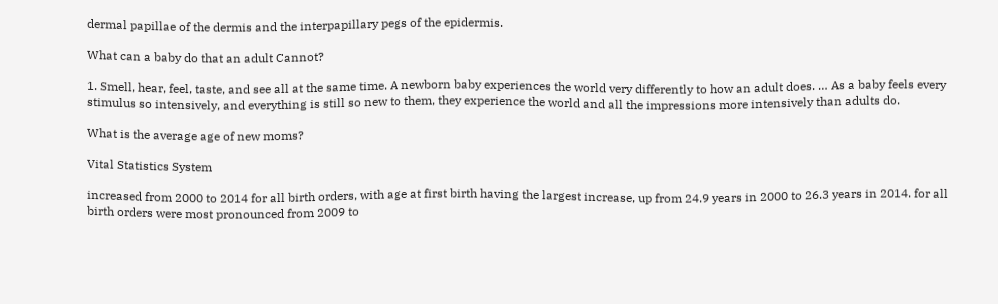dermal papillae of the dermis and the interpapillary pegs of the epidermis.

What can a baby do that an adult Cannot?

1. Smell, hear, feel, taste, and see all at the same time. A newborn baby experiences the world very differently to how an adult does. … As a baby feels every stimulus so intensively, and everything is still so new to them, they experience the world and all the impressions more intensively than adults do.

What is the average age of new moms?

Vital Statistics System

increased from 2000 to 2014 for all birth orders, with age at first birth having the largest increase, up from 24.9 years in 2000 to 26.3 years in 2014. for all birth orders were most pronounced from 2009 to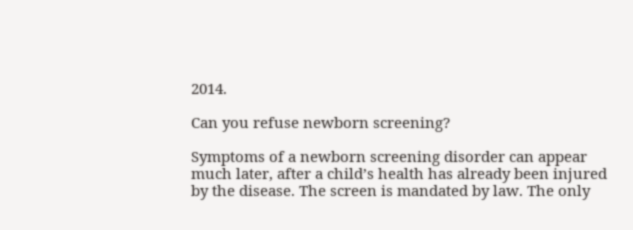2014.

Can you refuse newborn screening?

Symptoms of a newborn screening disorder can appear much later, after a child’s health has already been injured by the disease. The screen is mandated by law. The only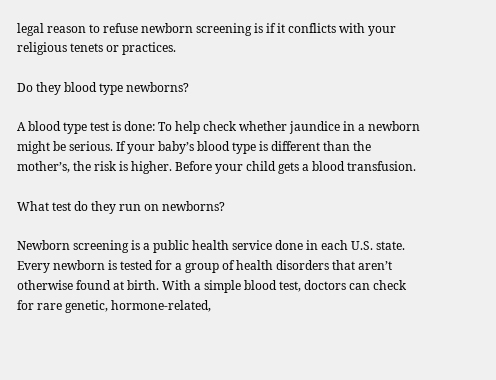legal reason to refuse newborn screening is if it conflicts with your religious tenets or practices.

Do they blood type newborns?

A blood type test is done: To help check whether jaundice in a newborn might be serious. If your baby’s blood type is different than the mother’s, the risk is higher. Before your child gets a blood transfusion.

What test do they run on newborns?

Newborn screening is a public health service done in each U.S. state. Every newborn is tested for a group of health disorders that aren’t otherwise found at birth. With a simple blood test, doctors can check for rare genetic, hormone-related,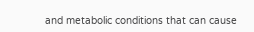and metabolic conditions that can cause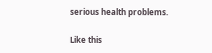serious health problems.

Like this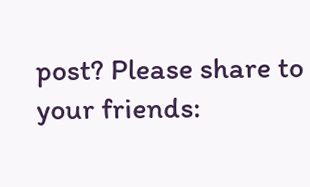post? Please share to your friends: